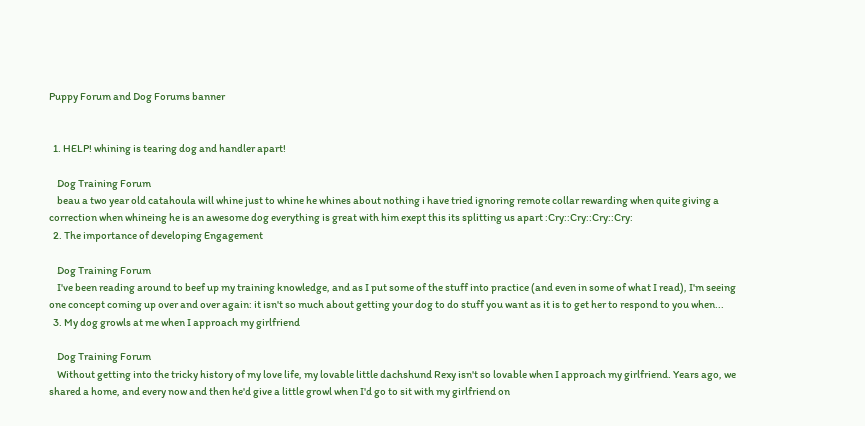Puppy Forum and Dog Forums banner


  1. HELP! whining is tearing dog and handler apart!

    Dog Training Forum
    beau a two year old catahoula will whine just to whine he whines about nothing i have tried ignoring remote collar rewarding when quite giving a correction when whineing he is an awesome dog everything is great with him exept this its splitting us apart :Cry::Cry::Cry::Cry:
  2. The importance of developing Engagement

    Dog Training Forum
    I've been reading around to beef up my training knowledge, and as I put some of the stuff into practice (and even in some of what I read), I'm seeing one concept coming up over and over again: it isn't so much about getting your dog to do stuff you want as it is to get her to respond to you when...
  3. My dog growls at me when I approach my girlfriend

    Dog Training Forum
    Without getting into the tricky history of my love life, my lovable little dachshund Rexy isn't so lovable when I approach my girlfriend. Years ago, we shared a home, and every now and then he'd give a little growl when I'd go to sit with my girlfriend on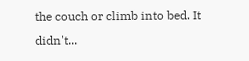the couch or climb into bed. It didn't...